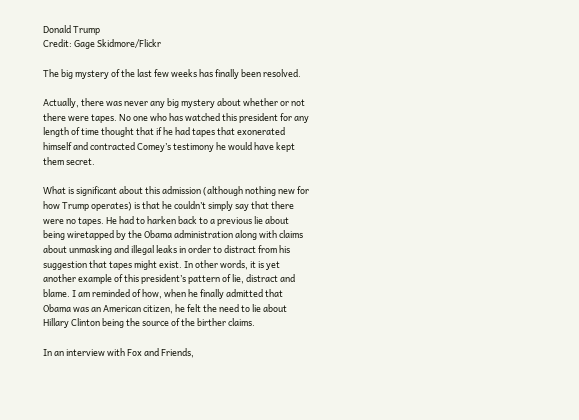Donald Trump
Credit: Gage Skidmore/Flickr

The big mystery of the last few weeks has finally been resolved.

Actually, there was never any big mystery about whether or not there were tapes. No one who has watched this president for any length of time thought that if he had tapes that exonerated himself and contracted Comey’s testimony he would have kept them secret.

What is significant about this admission (although nothing new for how Trump operates) is that he couldn’t simply say that there were no tapes. He had to harken back to a previous lie about being wiretapped by the Obama administration along with claims about unmasking and illegal leaks in order to distract from his suggestion that tapes might exist. In other words, it is yet another example of this president’s pattern of lie, distract and blame. I am reminded of how, when he finally admitted that Obama was an American citizen, he felt the need to lie about Hillary Clinton being the source of the birther claims.

In an interview with Fox and Friends,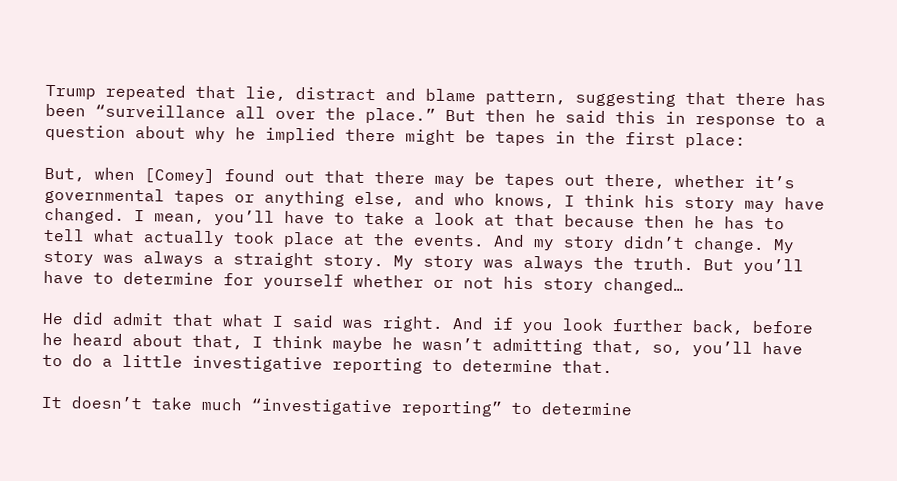Trump repeated that lie, distract and blame pattern, suggesting that there has been “surveillance all over the place.” But then he said this in response to a question about why he implied there might be tapes in the first place:

But, when [Comey] found out that there may be tapes out there, whether it’s governmental tapes or anything else, and who knows, I think his story may have changed. I mean, you’ll have to take a look at that because then he has to tell what actually took place at the events. And my story didn’t change. My story was always a straight story. My story was always the truth. But you’ll have to determine for yourself whether or not his story changed…

He did admit that what I said was right. And if you look further back, before he heard about that, I think maybe he wasn’t admitting that, so, you’ll have to do a little investigative reporting to determine that.

It doesn’t take much “investigative reporting” to determine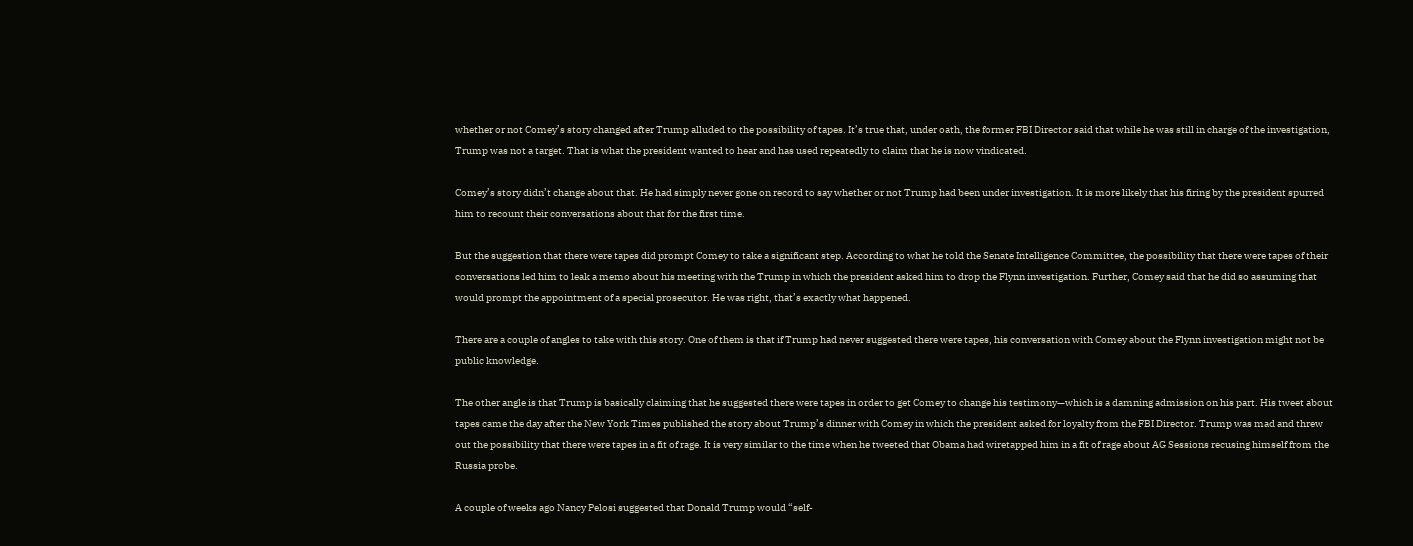whether or not Comey’s story changed after Trump alluded to the possibility of tapes. It’s true that, under oath, the former FBI Director said that while he was still in charge of the investigation, Trump was not a target. That is what the president wanted to hear and has used repeatedly to claim that he is now vindicated.

Comey’s story didn’t change about that. He had simply never gone on record to say whether or not Trump had been under investigation. It is more likely that his firing by the president spurred him to recount their conversations about that for the first time.

But the suggestion that there were tapes did prompt Comey to take a significant step. According to what he told the Senate Intelligence Committee, the possibility that there were tapes of their conversations led him to leak a memo about his meeting with the Trump in which the president asked him to drop the Flynn investigation. Further, Comey said that he did so assuming that would prompt the appointment of a special prosecutor. He was right, that’s exactly what happened.

There are a couple of angles to take with this story. One of them is that if Trump had never suggested there were tapes, his conversation with Comey about the Flynn investigation might not be public knowledge.

The other angle is that Trump is basically claiming that he suggested there were tapes in order to get Comey to change his testimony—which is a damning admission on his part. His tweet about tapes came the day after the New York Times published the story about Trump’s dinner with Comey in which the president asked for loyalty from the FBI Director. Trump was mad and threw out the possibility that there were tapes in a fit of rage. It is very similar to the time when he tweeted that Obama had wiretapped him in a fit of rage about AG Sessions recusing himself from the Russia probe.

A couple of weeks ago Nancy Pelosi suggested that Donald Trump would “self-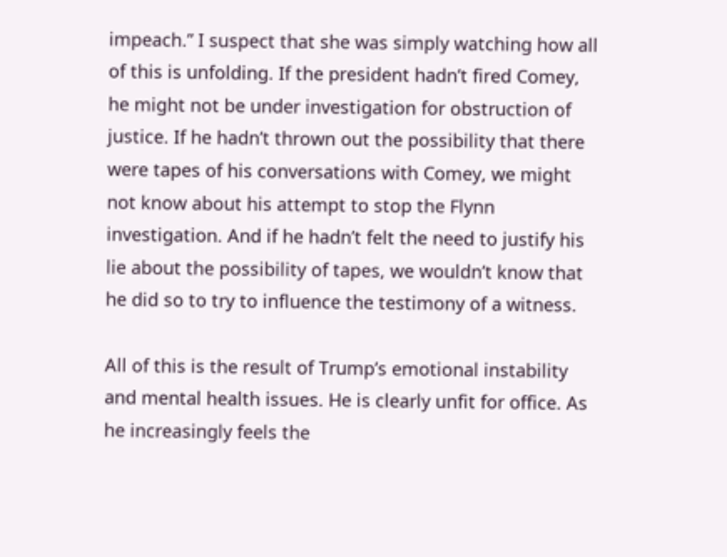impeach.” I suspect that she was simply watching how all of this is unfolding. If the president hadn’t fired Comey, he might not be under investigation for obstruction of justice. If he hadn’t thrown out the possibility that there were tapes of his conversations with Comey, we might not know about his attempt to stop the Flynn investigation. And if he hadn’t felt the need to justify his lie about the possibility of tapes, we wouldn’t know that he did so to try to influence the testimony of a witness.

All of this is the result of Trump’s emotional instability and mental health issues. He is clearly unfit for office. As he increasingly feels the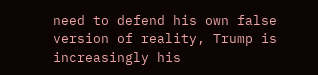need to defend his own false version of reality, Trump is increasingly his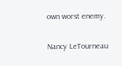own worst enemy.

Nancy LeTourneau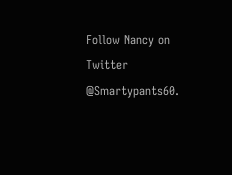Follow Nancy on Twitter @Smartypants60.